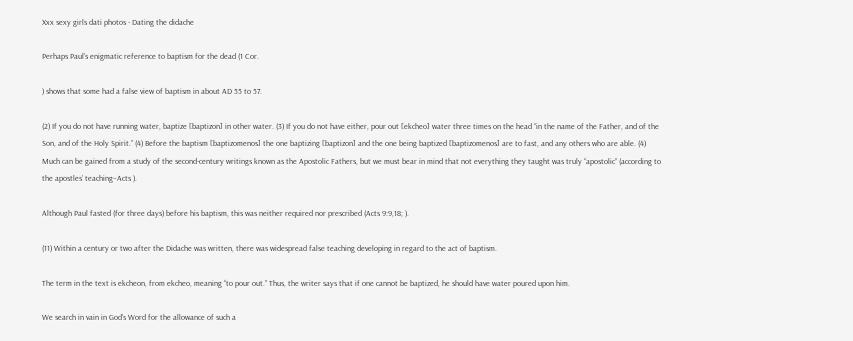Xxx sexy girls dati photos - Dating the didache

Perhaps Paul’s enigmatic reference to baptism for the dead (1 Cor.

) shows that some had a false view of baptism in about AD 55 to 57.

(2) If you do not have running water, baptize [baptizon] in other water. (3) If you do not have either, pour out [ekcheo] water three times on the head “in the name of the Father, and of the Son, and of the Holy Spirit.” (4) Before the baptism [baptizomenos] the one baptizing [baptizon] and the one being baptized [baptizomenos] are to fast, and any others who are able. (4) Much can be gained from a study of the second-century writings known as the Apostolic Fathers, but we must bear in mind that not everything they taught was truly “apostolic” (according to the apostles’ teaching–Acts ).

Although Paul fasted (for three days) before his baptism, this was neither required nor prescribed (Acts 9:9,18; ).

(11) Within a century or two after the Didache was written, there was widespread false teaching developing in regard to the act of baptism.

The term in the text is ekcheon, from ekcheo, meaning “to pour out.” Thus, the writer says that if one cannot be baptized, he should have water poured upon him.

We search in vain in God’s Word for the allowance of such a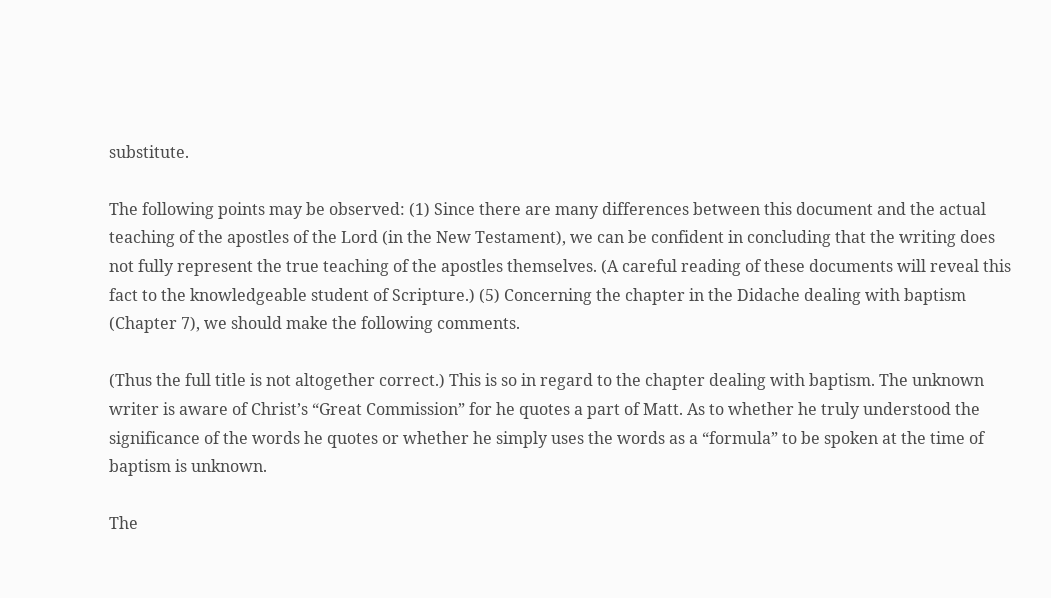substitute.

The following points may be observed: (1) Since there are many differences between this document and the actual teaching of the apostles of the Lord (in the New Testament), we can be confident in concluding that the writing does not fully represent the true teaching of the apostles themselves. (A careful reading of these documents will reveal this fact to the knowledgeable student of Scripture.) (5) Concerning the chapter in the Didache dealing with baptism (Chapter 7), we should make the following comments.

(Thus the full title is not altogether correct.) This is so in regard to the chapter dealing with baptism. The unknown writer is aware of Christ’s “Great Commission” for he quotes a part of Matt. As to whether he truly understood the significance of the words he quotes or whether he simply uses the words as a “formula” to be spoken at the time of baptism is unknown.

The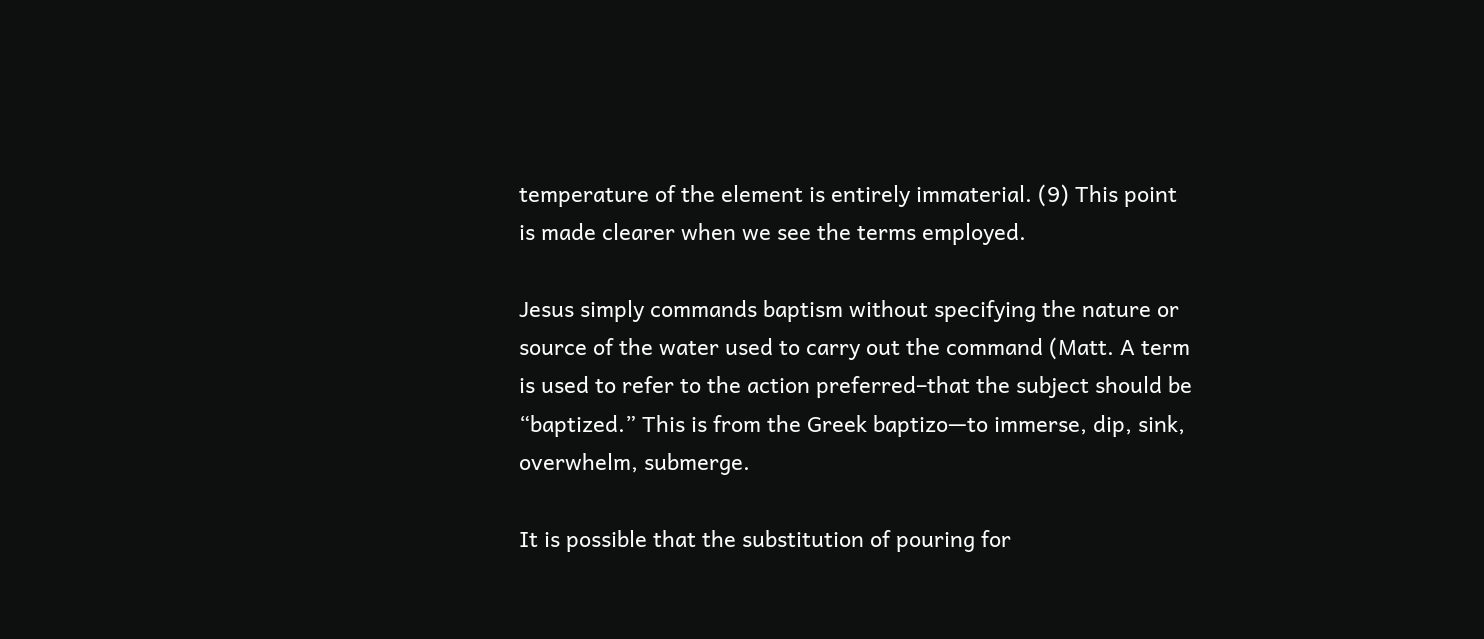temperature of the element is entirely immaterial. (9) This point is made clearer when we see the terms employed.

Jesus simply commands baptism without specifying the nature or source of the water used to carry out the command (Matt. A term is used to refer to the action preferred–that the subject should be “baptized.” This is from the Greek baptizo—to immerse, dip, sink, overwhelm, submerge.

It is possible that the substitution of pouring for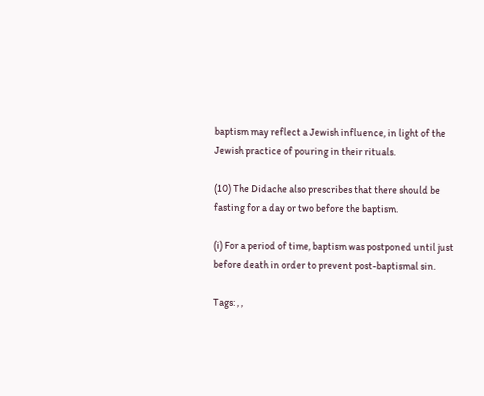baptism may reflect a Jewish influence, in light of the Jewish practice of pouring in their rituals.

(10) The Didache also prescribes that there should be fasting for a day or two before the baptism.

(i) For a period of time, baptism was postponed until just before death in order to prevent post-baptismal sin.

Tags: , ,